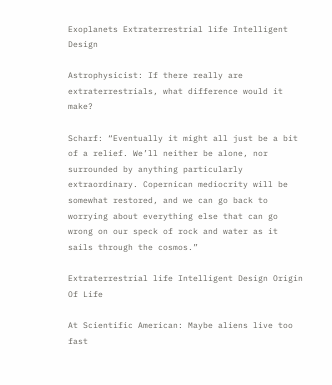Exoplanets Extraterrestrial life Intelligent Design

Astrophysicist: If there really are extraterrestrials, what difference would it make?

Scharf: “Eventually it might all just be a bit of a relief. We’ll neither be alone, nor surrounded by anything particularly extraordinary. Copernican mediocrity will be somewhat restored, and we can go back to worrying about everything else that can go wrong on our speck of rock and water as it sails through the cosmos.”

Extraterrestrial life Intelligent Design Origin Of Life

At Scientific American: Maybe aliens live too fast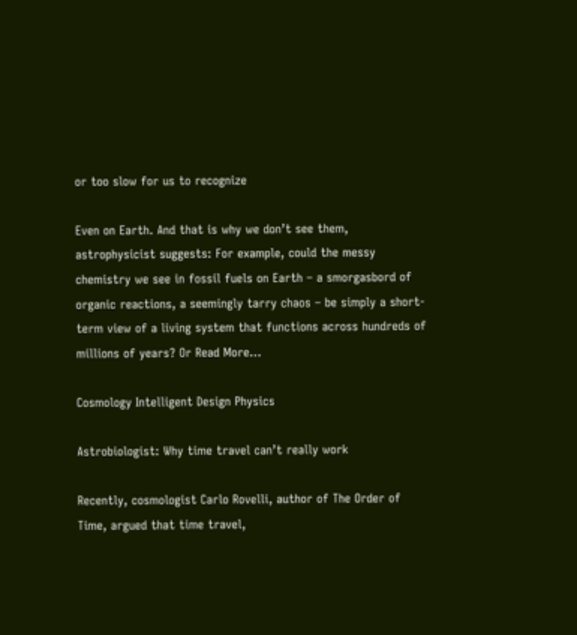or too slow for us to recognize

Even on Earth. And that is why we don’t see them, astrophysicist suggests: For example, could the messy chemistry we see in fossil fuels on Earth – a smorgasbord of organic reactions, a seemingly tarry chaos – be simply a short-term view of a living system that functions across hundreds of millions of years? Or Read More…

Cosmology Intelligent Design Physics

Astrobiologist: Why time travel can’t really work

Recently, cosmologist Carlo Rovelli, author of The Order of Time, argued that time travel,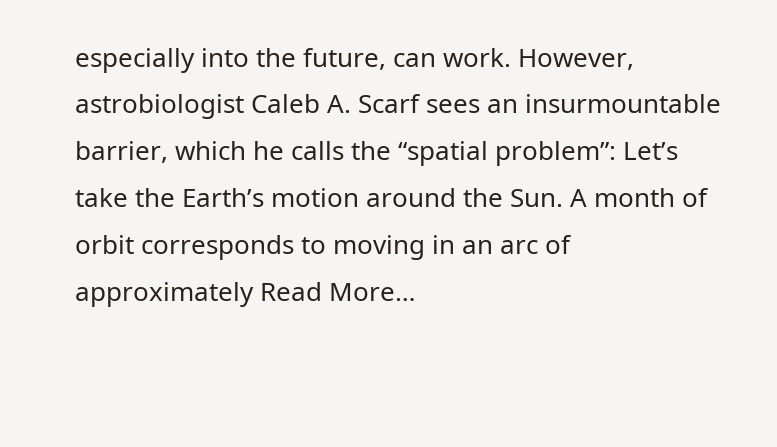especially into the future, can work. However, astrobiologist Caleb A. Scarf sees an insurmountable barrier, which he calls the “spatial problem”: Let’s take the Earth’s motion around the Sun. A month of orbit corresponds to moving in an arc of approximately Read More…